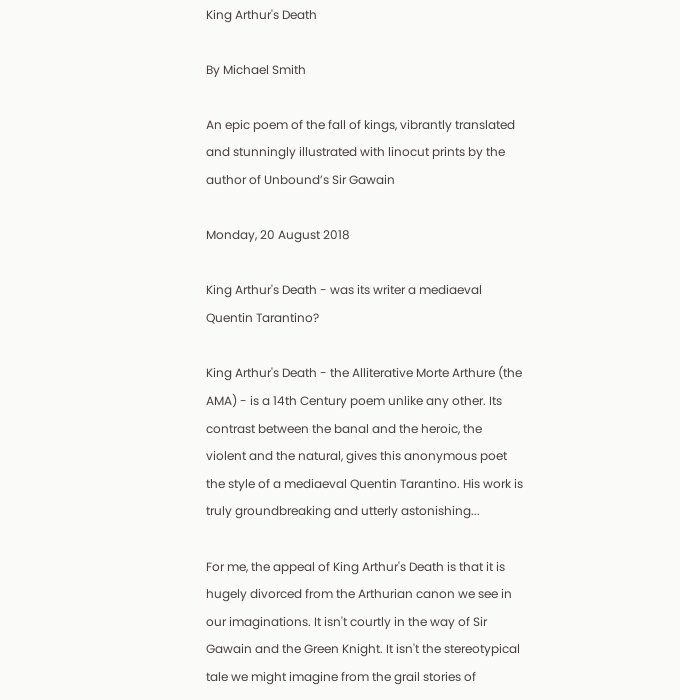King Arthur's Death

By Michael Smith

An epic poem of the fall of kings, vibrantly translated and stunningly illustrated with linocut prints by the author of Unbound’s Sir Gawain

Monday, 20 August 2018

King Arthur's Death - was its writer a mediaeval Quentin Tarantino?

King Arthur's Death - the Alliterative Morte Arthure (the AMA) - is a 14th Century poem unlike any other. Its contrast between the banal and the heroic, the violent and the natural, gives this anonymous poet the style of a mediaeval Quentin Tarantino. His work is truly groundbreaking and utterly astonishing...

For me, the appeal of King Arthur's Death is that it is hugely divorced from the Arthurian canon we see in our imaginations. It isn't courtly in the way of Sir Gawain and the Green Knight. It isn't the stereotypical tale we might imagine from the grail stories of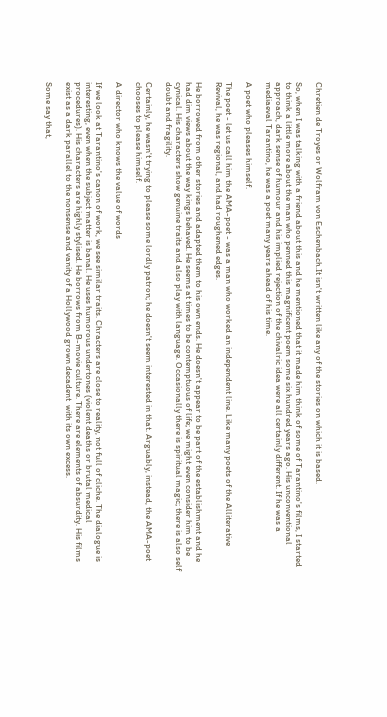Chretien de Troyes or Wolfram von Eschenbach.It isn't written like any of the stories on which it is based.

So, when I was talking with a friend about this and he mentioned that it made him think of some of Tarantino's films, I started to think a little more about the man who penned this magnificent poem some six hundred years ago. His unconventional approach, dark sense of humour and his implied rejection of the chivalric idea were all certainly different. If he was a mediaeval Tarantino, he was a poet many years ahead of his time.

A poet who pleases himself.

The poet - let us call him the AMA-poet - was a man who worked an independent line. Like many poets of the Alliterative Revival, he was regional, and had roughened edges.

He borrowed from other stories and adapted them to his own ends. He doesn't appear to be part of the establishment and he had dim views about the way kings behaved. He seems at times to be contemptuous of life; we might even consider him to be cynical. His characters show genuine traits and also play with language. Occasionally there is spiritual magic; there is also self doubt and fragility.

Certainly, he wasn't trying to please some lordly patron; he doesn't seem interested in that. Arguably, instead, the AMA-poet chooses to please himself.

A director who knows the value of words

If we look at Tarantino's canon of work, we see similar traits. Chracters are close to reality, not full of cliche. The dialogue is interesting, even when the subject matter is banal. He uses humorous undertones (violent deaths or brutal medical procedures). His characters are highly stylised. He borrows from B-movie culture. There are elements of absurdity. His films exist as a dark parallel to the nonsense and vanity of a Hollywood grown decadent  with its own excess.

Some say that,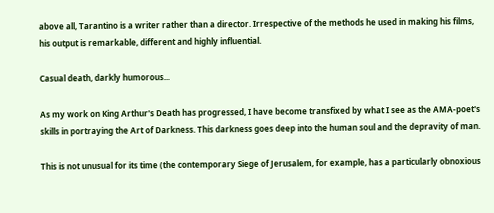above all, Tarantino is a writer rather than a director. Irrespective of the methods he used in making his films, his output is remarkable, different and highly influential.

Casual death, darkly humorous...

As my work on King Arthur's Death has progressed, I have become transfixed by what I see as the AMA-poet's skills in portraying the Art of Darkness. This darkness goes deep into the human soul and the depravity of man.

This is not unusual for its time (the contemporary Siege of Jerusalem, for example, has a particularly obnoxious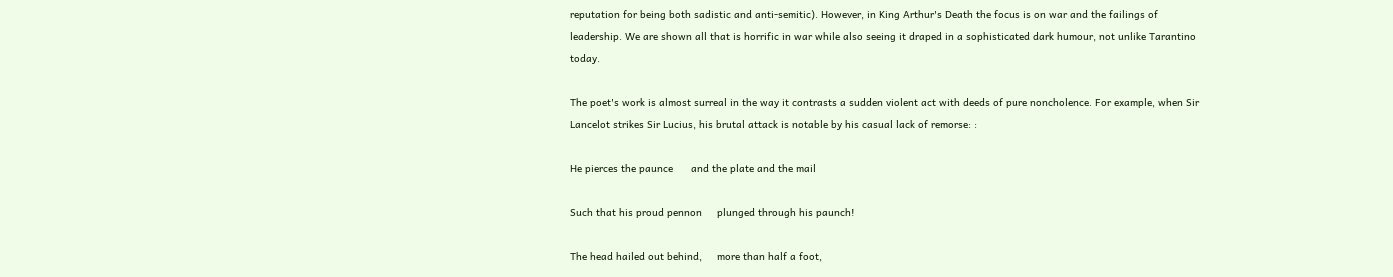reputation for being both sadistic and anti-semitic). However, in King Arthur's Death the focus is on war and the failings of leadership. We are shown all that is horrific in war while also seeing it draped in a sophisticated dark humour, not unlike Tarantino today.

The poet's work is almost surreal in the way it contrasts a sudden violent act with deeds of pure noncholence. For example, when Sir Lancelot strikes Sir Lucius, his brutal attack is notable by his casual lack of remorse: :

He pierces the paunce      and the plate and the mail

Such that his proud pennon     plunged through his paunch!

The head hailed out behind,     more than half a foot,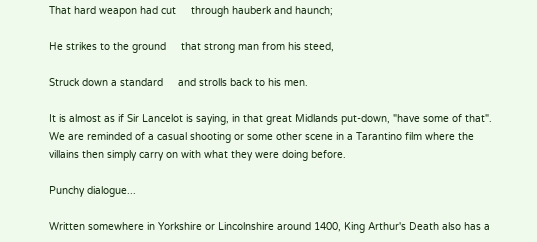That hard weapon had cut     through hauberk and haunch;

He strikes to the ground     that strong man from his steed,

Struck down a standard     and strolls back to his men.

It is almost as if Sir Lancelot is saying, in that great Midlands put-down, "have some of that". We are reminded of a casual shooting or some other scene in a Tarantino film where the villains then simply carry on with what they were doing before.

Punchy dialogue...

Written somewhere in Yorkshire or Lincolnshire around 1400, King Arthur's Death also has a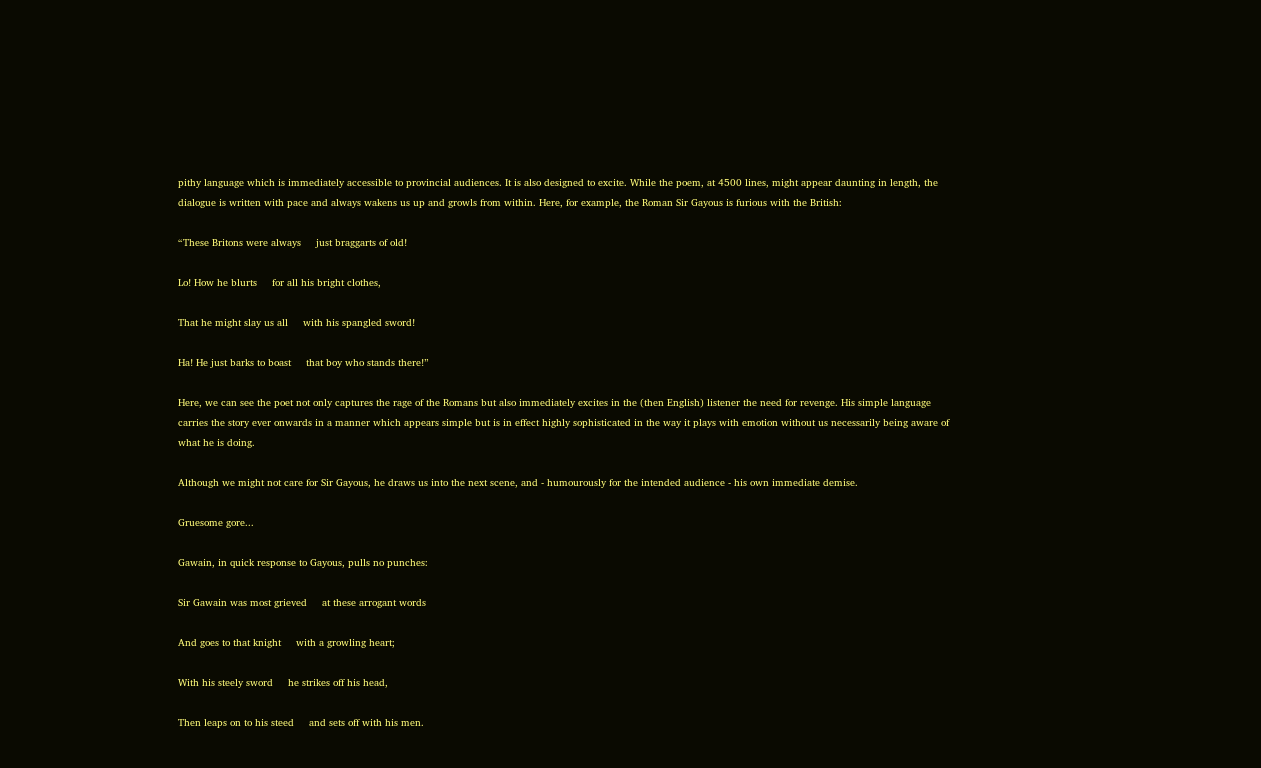pithy language which is immediately accessible to provincial audiences. It is also designed to excite. While the poem, at 4500 lines, might appear daunting in length, the dialogue is written with pace and always wakens us up and growls from within. Here, for example, the Roman Sir Gayous is furious with the British:

“These Britons were always     just braggarts of old!

Lo! How he blurts     for all his bright clothes,

That he might slay us all     with his spangled sword!

Ha! He just barks to boast     that boy who stands there!”

Here, we can see the poet not only captures the rage of the Romans but also immediately excites in the (then English) listener the need for revenge. His simple language carries the story ever onwards in a manner which appears simple but is in effect highly sophisticated in the way it plays with emotion without us necessarily being aware of what he is doing.

Although we might not care for Sir Gayous, he draws us into the next scene, and - humourously for the intended audience - his own immediate demise.

Gruesome gore...

Gawain, in quick response to Gayous, pulls no punches:

Sir Gawain was most grieved     at these arrogant words

And goes to that knight     with a growling heart;

With his steely sword     he strikes off his head,

Then leaps on to his steed     and sets off with his men.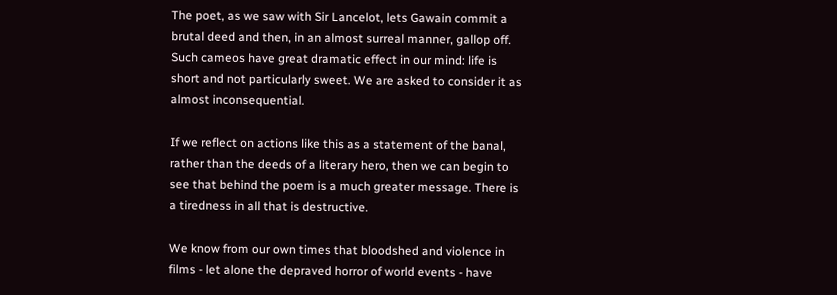The poet, as we saw with Sir Lancelot, lets Gawain commit a brutal deed and then, in an almost surreal manner, gallop off. Such cameos have great dramatic effect in our mind: life is short and not particularly sweet. We are asked to consider it as almost inconsequential.

If we reflect on actions like this as a statement of the banal, rather than the deeds of a literary hero, then we can begin to see that behind the poem is a much greater message. There is a tiredness in all that is destructive.

We know from our own times that bloodshed and violence in films - let alone the depraved horror of world events - have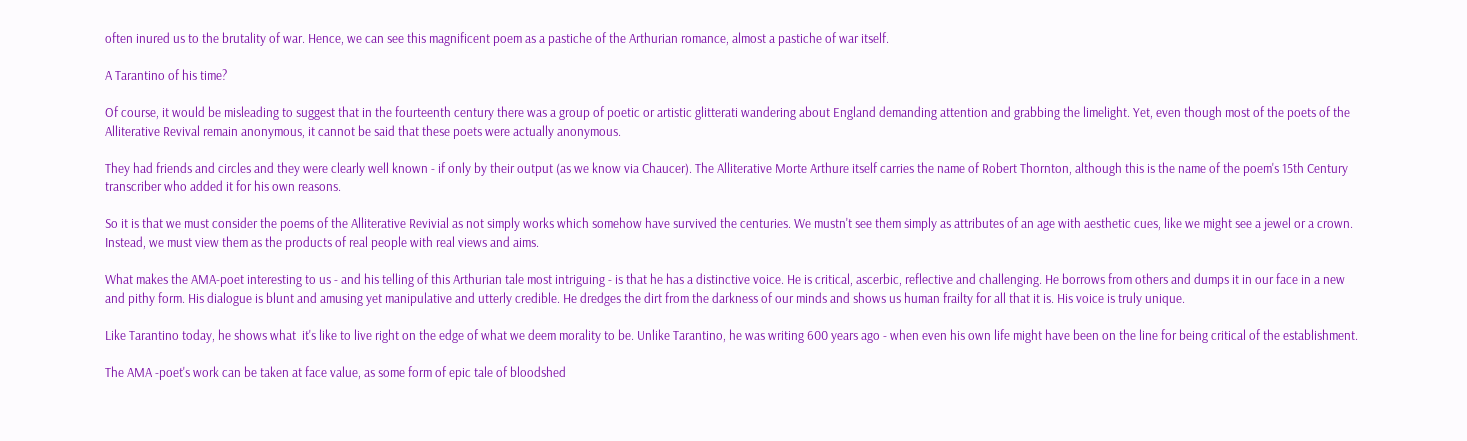often inured us to the brutality of war. Hence, we can see this magnificent poem as a pastiche of the Arthurian romance, almost a pastiche of war itself.

A Tarantino of his time?

Of course, it would be misleading to suggest that in the fourteenth century there was a group of poetic or artistic glitterati wandering about England demanding attention and grabbing the limelight. Yet, even though most of the poets of the Alliterative Revival remain anonymous, it cannot be said that these poets were actually anonymous.

They had friends and circles and they were clearly well known - if only by their output (as we know via Chaucer). The Alliterative Morte Arthure itself carries the name of Robert Thornton, although this is the name of the poem's 15th Century transcriber who added it for his own reasons.

So it is that we must consider the poems of the Alliterative Revivial as not simply works which somehow have survived the centuries. We mustn't see them simply as attributes of an age with aesthetic cues, like we might see a jewel or a crown. Instead, we must view them as the products of real people with real views and aims.

What makes the AMA-poet interesting to us - and his telling of this Arthurian tale most intriguing - is that he has a distinctive voice. He is critical, ascerbic, reflective and challenging. He borrows from others and dumps it in our face in a new and pithy form. His dialogue is blunt and amusing yet manipulative and utterly credible. He dredges the dirt from the darkness of our minds and shows us human frailty for all that it is. His voice is truly unique.

Like Tarantino today, he shows what  it's like to live right on the edge of what we deem morality to be. Unlike Tarantino, he was writing 600 years ago - when even his own life might have been on the line for being critical of the establishment.

The AMA -poet's work can be taken at face value, as some form of epic tale of bloodshed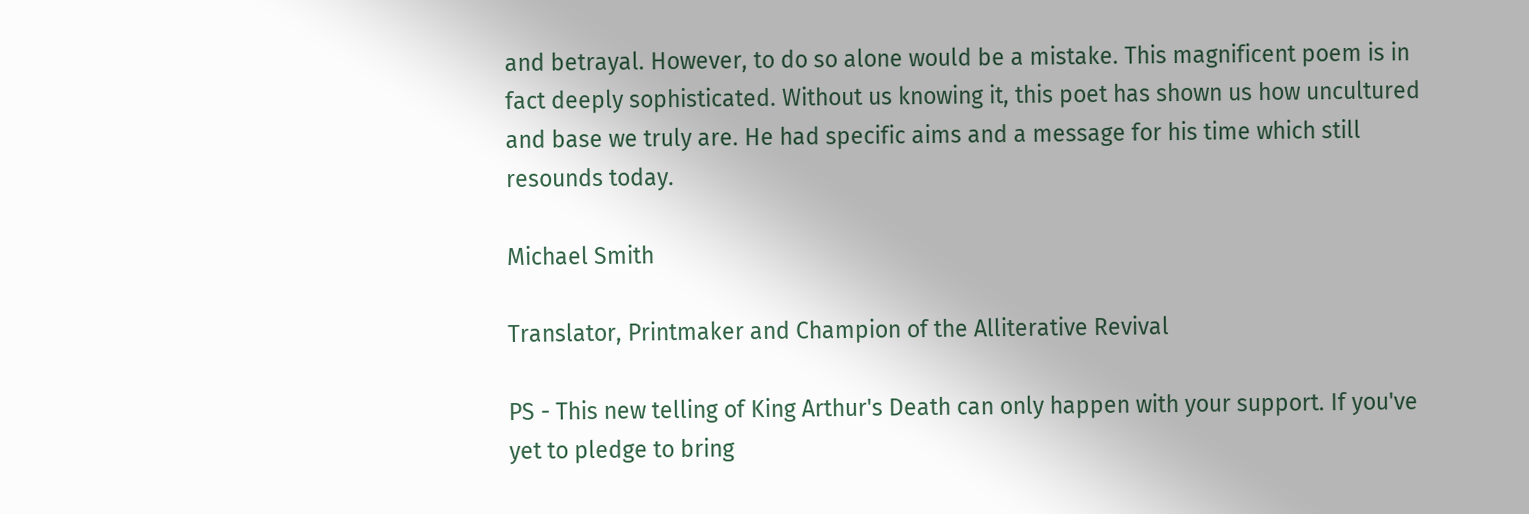and betrayal. However, to do so alone would be a mistake. This magnificent poem is in fact deeply sophisticated. Without us knowing it, this poet has shown us how uncultured and base we truly are. He had specific aims and a message for his time which still resounds today.

Michael Smith

Translator, Printmaker and Champion of the Alliterative Revival

PS - This new telling of King Arthur's Death can only happen with your support. If you've yet to pledge to bring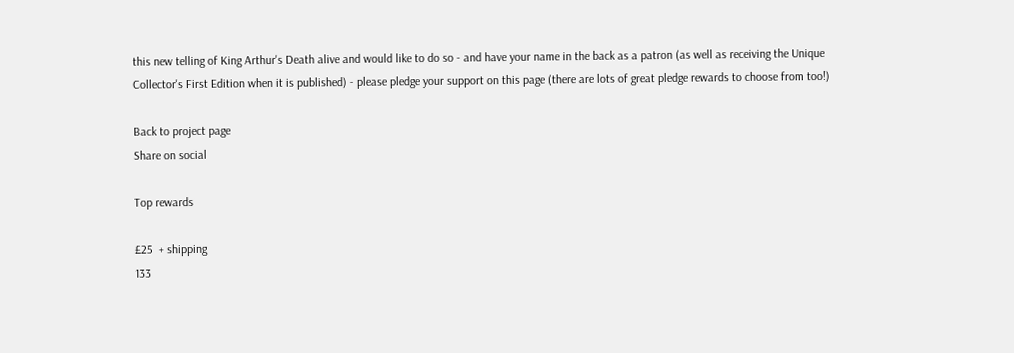this new telling of King Arthur's Death alive and would like to do so - and have your name in the back as a patron (as well as receiving the Unique Collector's First Edition when it is published) - please pledge your support on this page (there are lots of great pledge rewards to choose from too!)

Back to project page
Share on social

Top rewards

£25  + shipping
133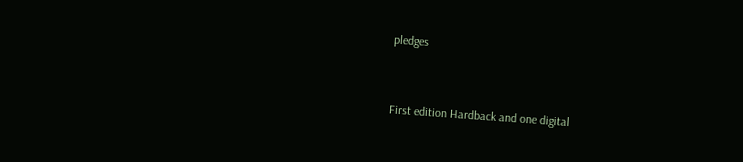pledges


First edition Hardback and one digital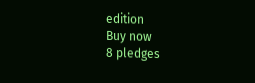edition
Buy now
8 pledges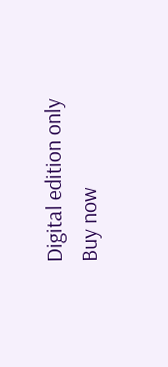Digital edition only
Buy now